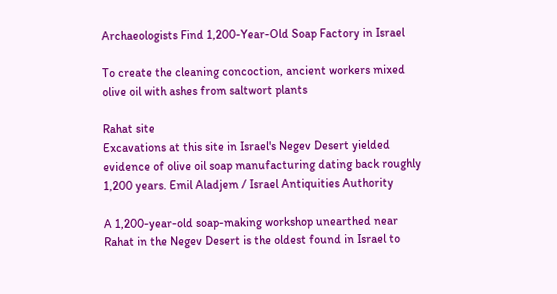Archaeologists Find 1,200-Year-Old Soap Factory in Israel

To create the cleaning concoction, ancient workers mixed olive oil with ashes from saltwort plants

Rahat site
Excavations at this site in Israel's Negev Desert yielded evidence of olive oil soap manufacturing dating back roughly 1,200 years. Emil Aladjem / Israel Antiquities Authority

A 1,200-year-old soap-making workshop unearthed near Rahat in the Negev Desert is the oldest found in Israel to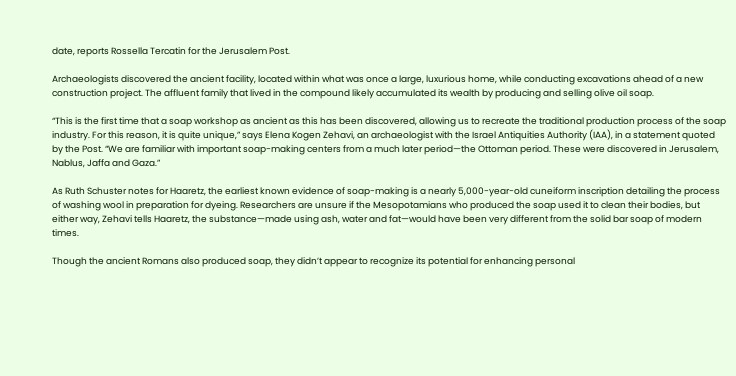date, reports Rossella Tercatin for the Jerusalem Post.

Archaeologists discovered the ancient facility, located within what was once a large, luxurious home, while conducting excavations ahead of a new construction project. The affluent family that lived in the compound likely accumulated its wealth by producing and selling olive oil soap.

“This is the first time that a soap workshop as ancient as this has been discovered, allowing us to recreate the traditional production process of the soap industry. For this reason, it is quite unique,” says Elena Kogen Zehavi, an archaeologist with the Israel Antiquities Authority (IAA), in a statement quoted by the Post. “We are familiar with important soap-making centers from a much later period—the Ottoman period. These were discovered in Jerusalem, Nablus, Jaffa and Gaza.”

As Ruth Schuster notes for Haaretz, the earliest known evidence of soap-making is a nearly 5,000-year-old cuneiform inscription detailing the process of washing wool in preparation for dyeing. Researchers are unsure if the Mesopotamians who produced the soap used it to clean their bodies, but either way, Zehavi tells Haaretz, the substance—made using ash, water and fat—would have been very different from the solid bar soap of modern times.

Though the ancient Romans also produced soap, they didn’t appear to recognize its potential for enhancing personal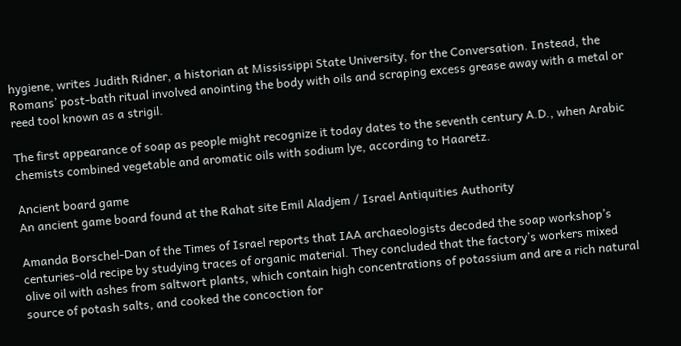hygiene, writes Judith Ridner, a historian at Mississippi State University, for the Conversation. Instead, the Romans’ post-bath ritual involved anointing the body with oils and scraping excess grease away with a metal or reed tool known as a strigil.

The first appearance of soap as people might recognize it today dates to the seventh century A.D., when Arabic chemists combined vegetable and aromatic oils with sodium lye, according to Haaretz.

Ancient board game
An ancient game board found at the Rahat site Emil Aladjem / Israel Antiquities Authority

Amanda Borschel-Dan of the Times of Israel reports that IAA archaeologists decoded the soap workshop’s centuries-old recipe by studying traces of organic material. They concluded that the factory’s workers mixed olive oil with ashes from saltwort plants, which contain high concentrations of potassium and are a rich natural source of potash salts, and cooked the concoction for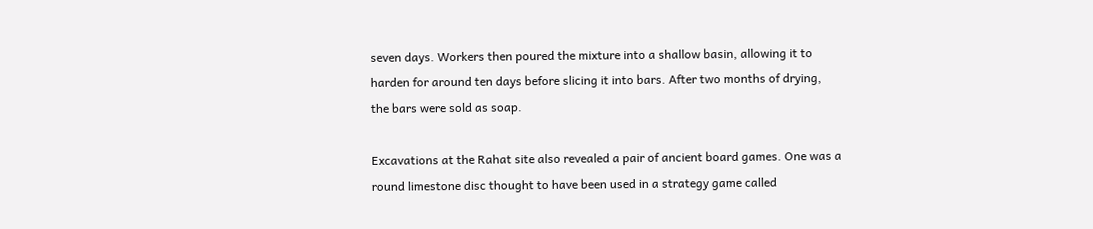seven days. Workers then poured the mixture into a shallow basin, allowing it to harden for around ten days before slicing it into bars. After two months of drying, the bars were sold as soap.

Excavations at the Rahat site also revealed a pair of ancient board games. One was a round limestone disc thought to have been used in a strategy game called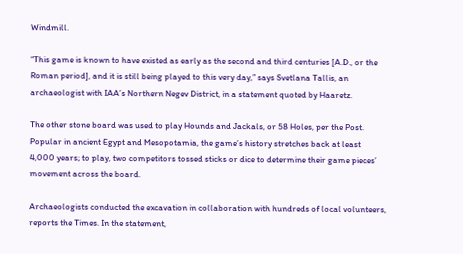Windmill.

“This game is known to have existed as early as the second and third centuries [A.D., or the Roman period], and it is still being played to this very day,” says Svetlana Tallis, an archaeologist with IAA’s Northern Negev District, in a statement quoted by Haaretz.

The other stone board was used to play Hounds and Jackals, or 58 Holes, per the Post. Popular in ancient Egypt and Mesopotamia, the game’s history stretches back at least 4,000 years; to play, two competitors tossed sticks or dice to determine their game pieces’ movement across the board.

Archaeologists conducted the excavation in collaboration with hundreds of local volunteers, reports the Times. In the statement,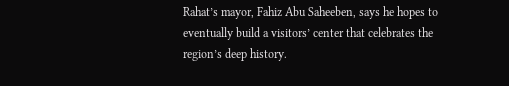Rahat’s mayor, Fahiz Abu Saheeben, says he hopes to eventually build a visitors’ center that celebrates the region’s deep history.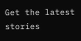Get the latest stories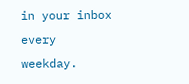in your inbox every weekday.